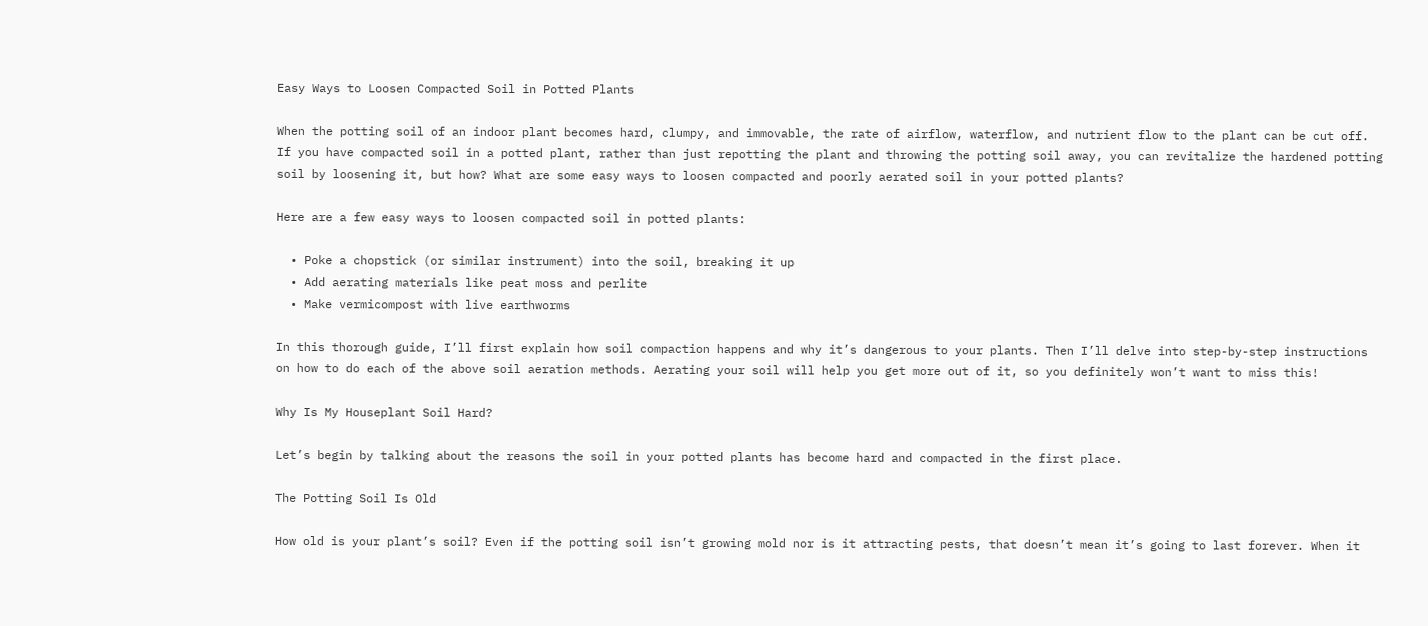Easy Ways to Loosen Compacted Soil in Potted Plants

When the potting soil of an indoor plant becomes hard, clumpy, and immovable, the rate of airflow, waterflow, and nutrient flow to the plant can be cut off. If you have compacted soil in a potted plant, rather than just repotting the plant and throwing the potting soil away, you can revitalize the hardened potting soil by loosening it, but how? What are some easy ways to loosen compacted and poorly aerated soil in your potted plants?

Here are a few easy ways to loosen compacted soil in potted plants:

  • Poke a chopstick (or similar instrument) into the soil, breaking it up
  • Add aerating materials like peat moss and perlite
  • Make vermicompost with live earthworms

In this thorough guide, I’ll first explain how soil compaction happens and why it’s dangerous to your plants. Then I’ll delve into step-by-step instructions on how to do each of the above soil aeration methods. Aerating your soil will help you get more out of it, so you definitely won’t want to miss this!

Why Is My Houseplant Soil Hard?

Let’s begin by talking about the reasons the soil in your potted plants has become hard and compacted in the first place.

The Potting Soil Is Old

How old is your plant’s soil? Even if the potting soil isn’t growing mold nor is it attracting pests, that doesn’t mean it’s going to last forever. When it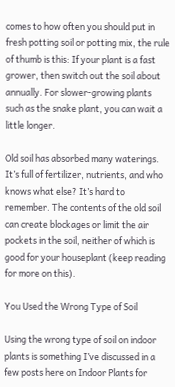comes to how often you should put in fresh potting soil or potting mix, the rule of thumb is this: If your plant is a fast grower, then switch out the soil about annually. For slower-growing plants such as the snake plant, you can wait a little longer.

Old soil has absorbed many waterings. It’s full of fertilizer, nutrients, and who knows what else? It’s hard to remember. The contents of the old soil can create blockages or limit the air pockets in the soil, neither of which is good for your houseplant (keep reading for more on this).

You Used the Wrong Type of Soil

Using the wrong type of soil on indoor plants is something I’ve discussed in a few posts here on Indoor Plants for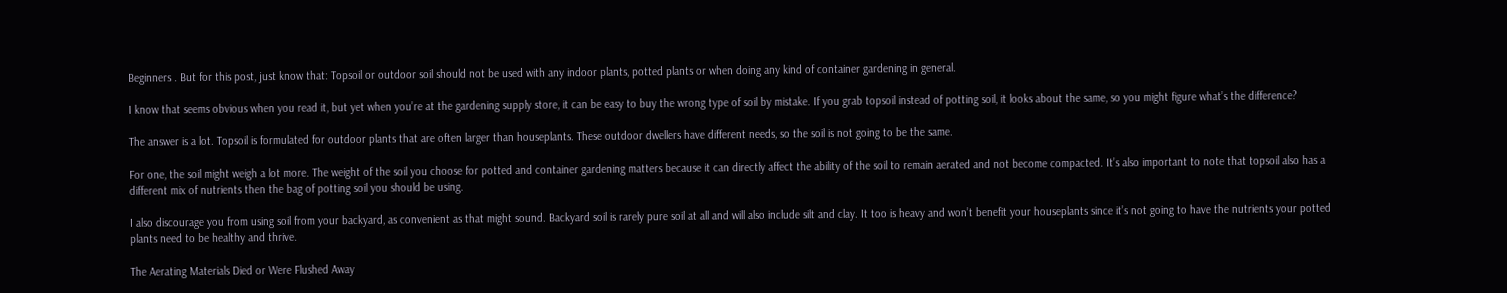Beginners . But for this post, just know that: Topsoil or outdoor soil should not be used with any indoor plants, potted plants or when doing any kind of container gardening in general.

I know that seems obvious when you read it, but yet when you’re at the gardening supply store, it can be easy to buy the wrong type of soil by mistake. If you grab topsoil instead of potting soil, it looks about the same, so you might figure what’s the difference?

The answer is a lot. Topsoil is formulated for outdoor plants that are often larger than houseplants. These outdoor dwellers have different needs, so the soil is not going to be the same.

For one, the soil might weigh a lot more. The weight of the soil you choose for potted and container gardening matters because it can directly affect the ability of the soil to remain aerated and not become compacted. It’s also important to note that topsoil also has a different mix of nutrients then the bag of potting soil you should be using.

I also discourage you from using soil from your backyard, as convenient as that might sound. Backyard soil is rarely pure soil at all and will also include silt and clay. It too is heavy and won’t benefit your houseplants since it’s not going to have the nutrients your potted plants need to be healthy and thrive.

The Aerating Materials Died or Were Flushed Away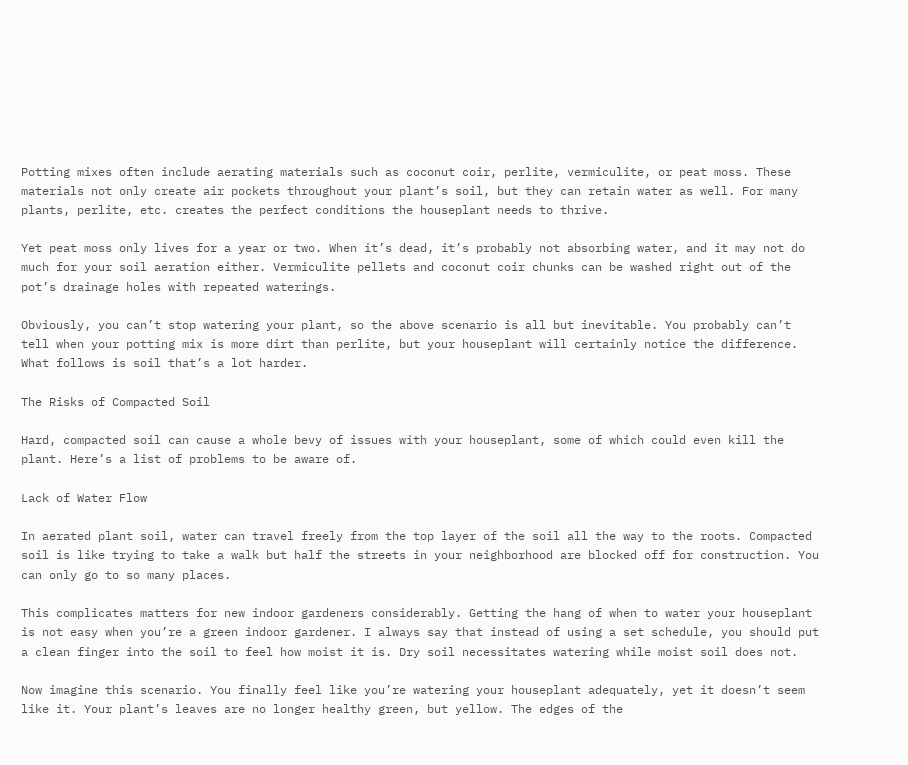Potting mixes often include aerating materials such as coconut coir, perlite, vermiculite, or peat moss. These materials not only create air pockets throughout your plant’s soil, but they can retain water as well. For many plants, perlite, etc. creates the perfect conditions the houseplant needs to thrive.

Yet peat moss only lives for a year or two. When it’s dead, it’s probably not absorbing water, and it may not do much for your soil aeration either. Vermiculite pellets and coconut coir chunks can be washed right out of the pot’s drainage holes with repeated waterings.

Obviously, you can’t stop watering your plant, so the above scenario is all but inevitable. You probably can’t tell when your potting mix is more dirt than perlite, but your houseplant will certainly notice the difference. What follows is soil that’s a lot harder.

The Risks of Compacted Soil

Hard, compacted soil can cause a whole bevy of issues with your houseplant, some of which could even kill the plant. Here’s a list of problems to be aware of.

Lack of Water Flow

In aerated plant soil, water can travel freely from the top layer of the soil all the way to the roots. Compacted soil is like trying to take a walk but half the streets in your neighborhood are blocked off for construction. You can only go to so many places.

This complicates matters for new indoor gardeners considerably. Getting the hang of when to water your houseplant is not easy when you’re a green indoor gardener. I always say that instead of using a set schedule, you should put a clean finger into the soil to feel how moist it is. Dry soil necessitates watering while moist soil does not.

Now imagine this scenario. You finally feel like you’re watering your houseplant adequately, yet it doesn’t seem like it. Your plant’s leaves are no longer healthy green, but yellow. The edges of the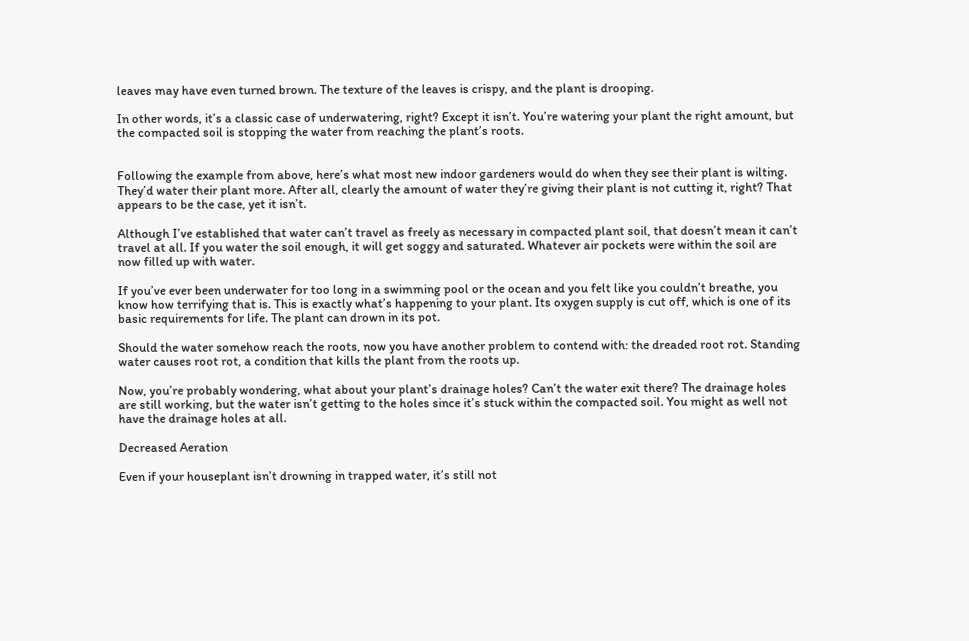leaves may have even turned brown. The texture of the leaves is crispy, and the plant is drooping.

In other words, it’s a classic case of underwatering, right? Except it isn’t. You’re watering your plant the right amount, but the compacted soil is stopping the water from reaching the plant’s roots.


Following the example from above, here’s what most new indoor gardeners would do when they see their plant is wilting. They’d water their plant more. After all, clearly the amount of water they’re giving their plant is not cutting it, right? That appears to be the case, yet it isn’t.

Although I’ve established that water can’t travel as freely as necessary in compacted plant soil, that doesn’t mean it can’t travel at all. If you water the soil enough, it will get soggy and saturated. Whatever air pockets were within the soil are now filled up with water.

If you’ve ever been underwater for too long in a swimming pool or the ocean and you felt like you couldn’t breathe, you know how terrifying that is. This is exactly what’s happening to your plant. Its oxygen supply is cut off, which is one of its basic requirements for life. The plant can drown in its pot.

Should the water somehow reach the roots, now you have another problem to contend with: the dreaded root rot. Standing water causes root rot, a condition that kills the plant from the roots up.

Now, you’re probably wondering, what about your plant’s drainage holes? Can’t the water exit there? The drainage holes are still working, but the water isn’t getting to the holes since it’s stuck within the compacted soil. You might as well not have the drainage holes at all.

Decreased Aeration

Even if your houseplant isn’t drowning in trapped water, it’s still not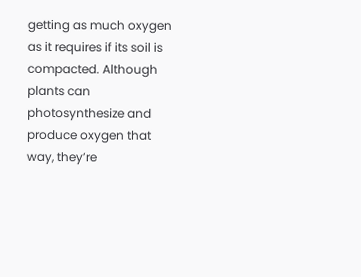getting as much oxygen as it requires if its soil is compacted. Although plants can photosynthesize and produce oxygen that way, they’re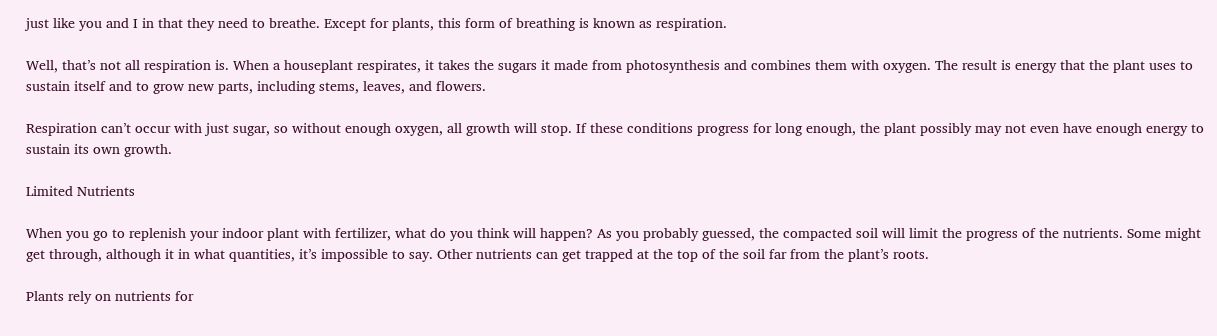just like you and I in that they need to breathe. Except for plants, this form of breathing is known as respiration.

Well, that’s not all respiration is. When a houseplant respirates, it takes the sugars it made from photosynthesis and combines them with oxygen. The result is energy that the plant uses to sustain itself and to grow new parts, including stems, leaves, and flowers.

Respiration can’t occur with just sugar, so without enough oxygen, all growth will stop. If these conditions progress for long enough, the plant possibly may not even have enough energy to sustain its own growth.

Limited Nutrients

When you go to replenish your indoor plant with fertilizer, what do you think will happen? As you probably guessed, the compacted soil will limit the progress of the nutrients. Some might get through, although it in what quantities, it’s impossible to say. Other nutrients can get trapped at the top of the soil far from the plant’s roots.

Plants rely on nutrients for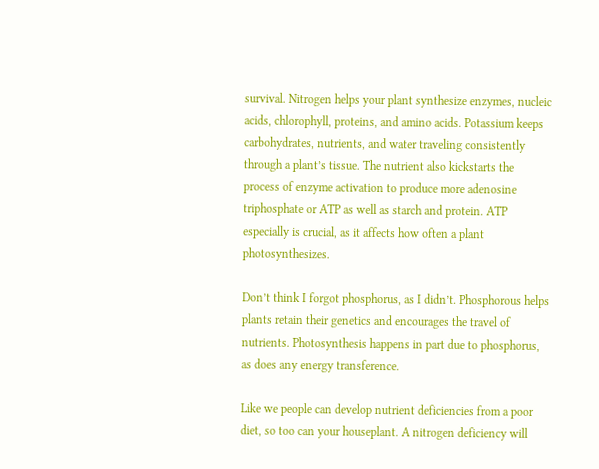survival. Nitrogen helps your plant synthesize enzymes, nucleic acids, chlorophyll, proteins, and amino acids. Potassium keeps carbohydrates, nutrients, and water traveling consistently through a plant’s tissue. The nutrient also kickstarts the process of enzyme activation to produce more adenosine triphosphate or ATP as well as starch and protein. ATP especially is crucial, as it affects how often a plant photosynthesizes.

Don’t think I forgot phosphorus, as I didn’t. Phosphorous helps plants retain their genetics and encourages the travel of nutrients. Photosynthesis happens in part due to phosphorus, as does any energy transference.

Like we people can develop nutrient deficiencies from a poor diet, so too can your houseplant. A nitrogen deficiency will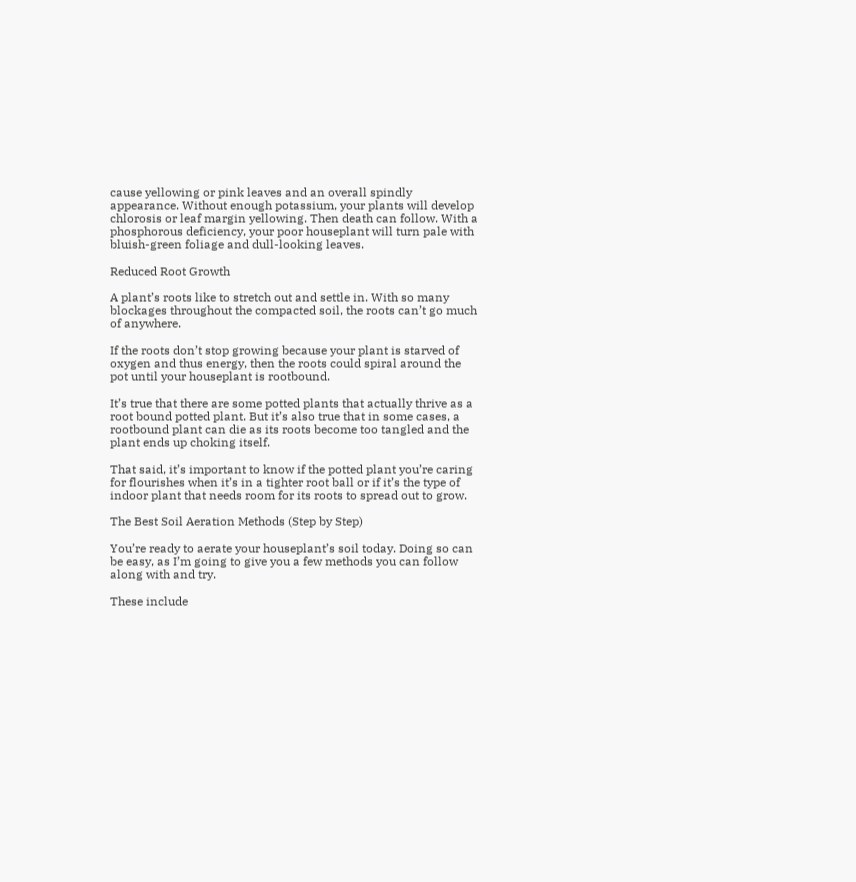cause yellowing or pink leaves and an overall spindly appearance. Without enough potassium, your plants will develop chlorosis or leaf margin yellowing. Then death can follow. With a phosphorous deficiency, your poor houseplant will turn pale with bluish-green foliage and dull-looking leaves.

Reduced Root Growth

A plant’s roots like to stretch out and settle in. With so many blockages throughout the compacted soil, the roots can’t go much of anywhere.

If the roots don’t stop growing because your plant is starved of oxygen and thus energy, then the roots could spiral around the pot until your houseplant is rootbound.

It’s true that there are some potted plants that actually thrive as a root bound potted plant. But it’s also true that in some cases, a rootbound plant can die as its roots become too tangled and the plant ends up choking itself.

That said, it’s important to know if the potted plant you’re caring for flourishes when it’s in a tighter root ball or if it’s the type of indoor plant that needs room for its roots to spread out to grow.

The Best Soil Aeration Methods (Step by Step)

You’re ready to aerate your houseplant’s soil today. Doing so can be easy, as I’m going to give you a few methods you can follow along with and try.

These include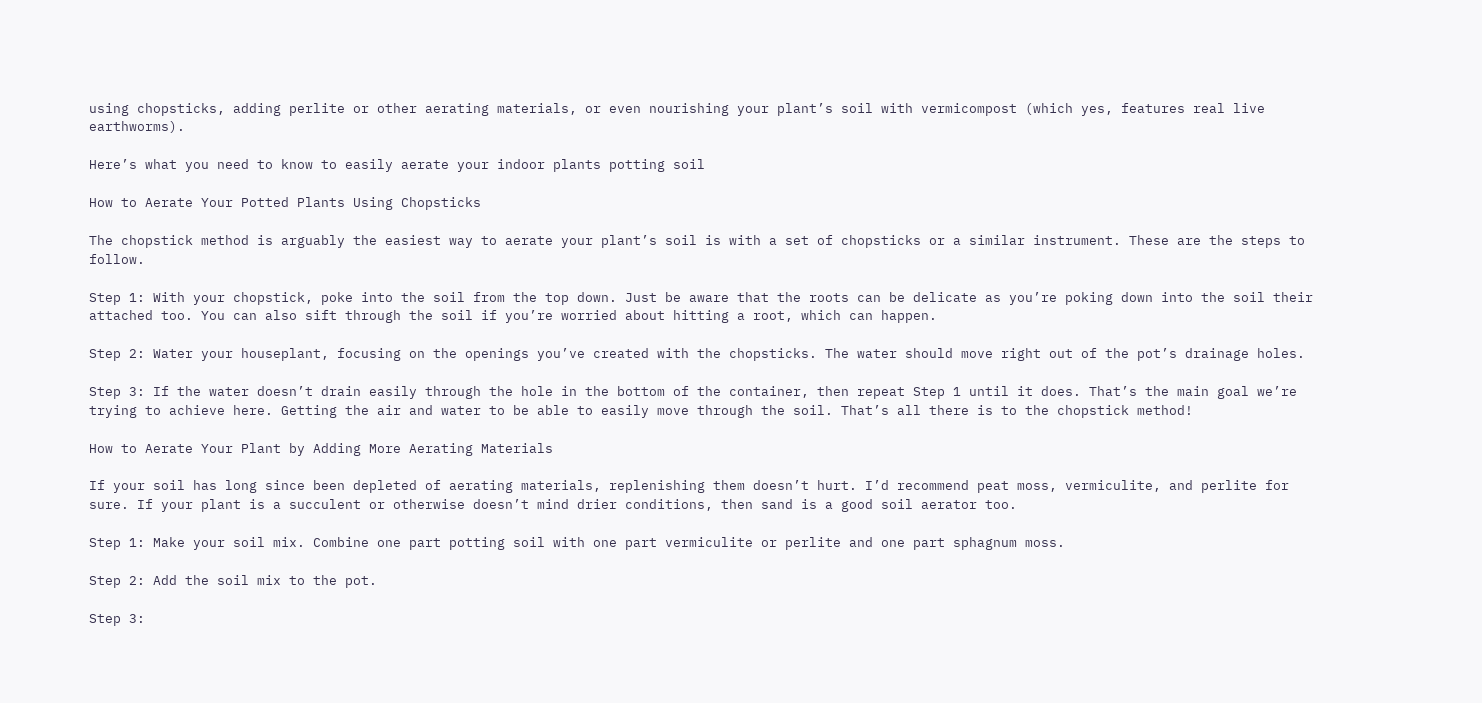using chopsticks, adding perlite or other aerating materials, or even nourishing your plant’s soil with vermicompost (which yes, features real live earthworms).

Here’s what you need to know to easily aerate your indoor plants potting soil

How to Aerate Your Potted Plants Using Chopsticks

The chopstick method is arguably the easiest way to aerate your plant’s soil is with a set of chopsticks or a similar instrument. These are the steps to follow.

Step 1: With your chopstick, poke into the soil from the top down. Just be aware that the roots can be delicate as you’re poking down into the soil their attached too. You can also sift through the soil if you’re worried about hitting a root, which can happen.

Step 2: Water your houseplant, focusing on the openings you’ve created with the chopsticks. The water should move right out of the pot’s drainage holes.

Step 3: If the water doesn’t drain easily through the hole in the bottom of the container, then repeat Step 1 until it does. That’s the main goal we’re trying to achieve here. Getting the air and water to be able to easily move through the soil. That’s all there is to the chopstick method!

How to Aerate Your Plant by Adding More Aerating Materials

If your soil has long since been depleted of aerating materials, replenishing them doesn’t hurt. I’d recommend peat moss, vermiculite, and perlite for sure. If your plant is a succulent or otherwise doesn’t mind drier conditions, then sand is a good soil aerator too.

Step 1: Make your soil mix. Combine one part potting soil with one part vermiculite or perlite and one part sphagnum moss.

Step 2: Add the soil mix to the pot.

Step 3: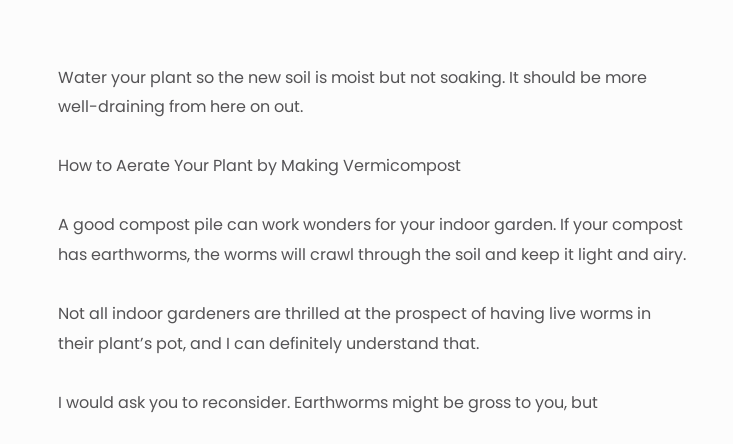Water your plant so the new soil is moist but not soaking. It should be more well-draining from here on out.

How to Aerate Your Plant by Making Vermicompost

A good compost pile can work wonders for your indoor garden. If your compost has earthworms, the worms will crawl through the soil and keep it light and airy.

Not all indoor gardeners are thrilled at the prospect of having live worms in their plant’s pot, and I can definitely understand that.

I would ask you to reconsider. Earthworms might be gross to you, but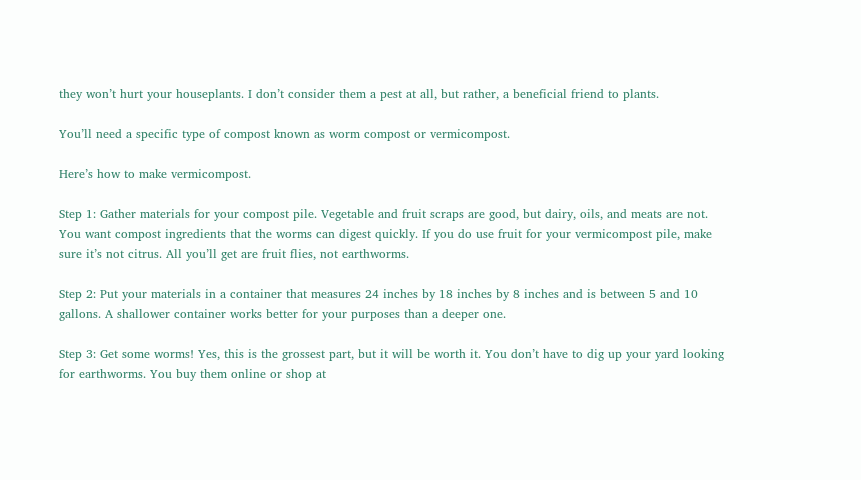they won’t hurt your houseplants. I don’t consider them a pest at all, but rather, a beneficial friend to plants.

You’ll need a specific type of compost known as worm compost or vermicompost.

Here’s how to make vermicompost.

Step 1: Gather materials for your compost pile. Vegetable and fruit scraps are good, but dairy, oils, and meats are not. You want compost ingredients that the worms can digest quickly. If you do use fruit for your vermicompost pile, make sure it’s not citrus. All you’ll get are fruit flies, not earthworms.

Step 2: Put your materials in a container that measures 24 inches by 18 inches by 8 inches and is between 5 and 10 gallons. A shallower container works better for your purposes than a deeper one.

Step 3: Get some worms! Yes, this is the grossest part, but it will be worth it. You don’t have to dig up your yard looking for earthworms. You buy them online or shop at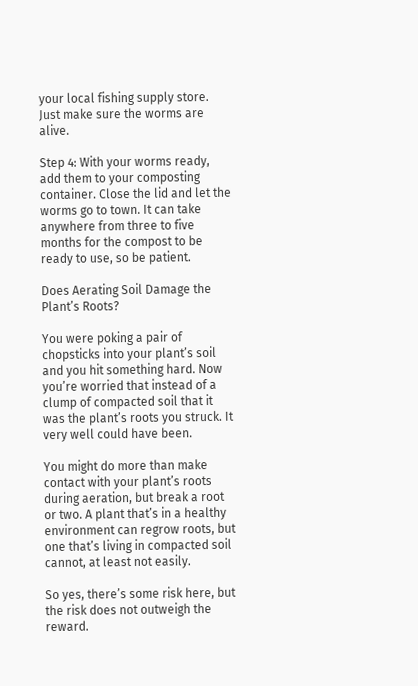your local fishing supply store. Just make sure the worms are alive.

Step 4: With your worms ready, add them to your composting container. Close the lid and let the worms go to town. It can take anywhere from three to five months for the compost to be ready to use, so be patient.

Does Aerating Soil Damage the Plant’s Roots?

You were poking a pair of chopsticks into your plant’s soil and you hit something hard. Now you’re worried that instead of a clump of compacted soil that it was the plant’s roots you struck. It very well could have been.

You might do more than make contact with your plant’s roots during aeration, but break a root or two. A plant that’s in a healthy environment can regrow roots, but one that’s living in compacted soil cannot, at least not easily.

So yes, there’s some risk here, but the risk does not outweigh the reward.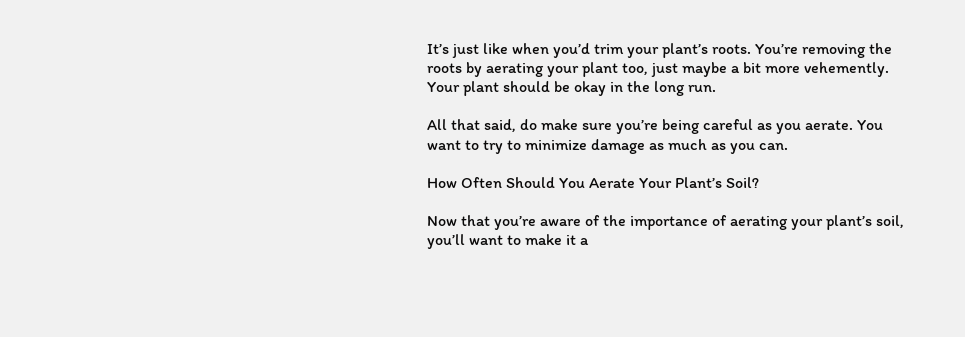It’s just like when you’d trim your plant’s roots. You’re removing the roots by aerating your plant too, just maybe a bit more vehemently. Your plant should be okay in the long run.

All that said, do make sure you’re being careful as you aerate. You want to try to minimize damage as much as you can.

How Often Should You Aerate Your Plant’s Soil?

Now that you’re aware of the importance of aerating your plant’s soil, you’ll want to make it a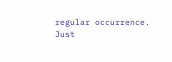regular occurrence. Just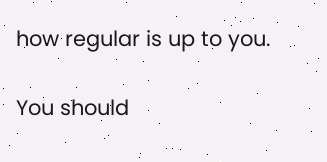how regular is up to you.

You should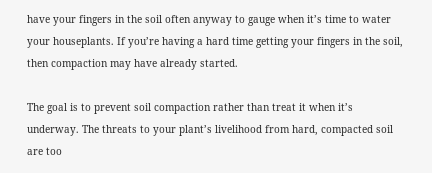have your fingers in the soil often anyway to gauge when it’s time to water your houseplants. If you’re having a hard time getting your fingers in the soil, then compaction may have already started.

The goal is to prevent soil compaction rather than treat it when it’s underway. The threats to your plant’s livelihood from hard, compacted soil are too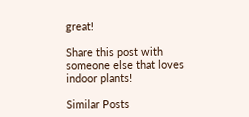great!

Share this post with someone else that loves indoor plants!

Similar Posts